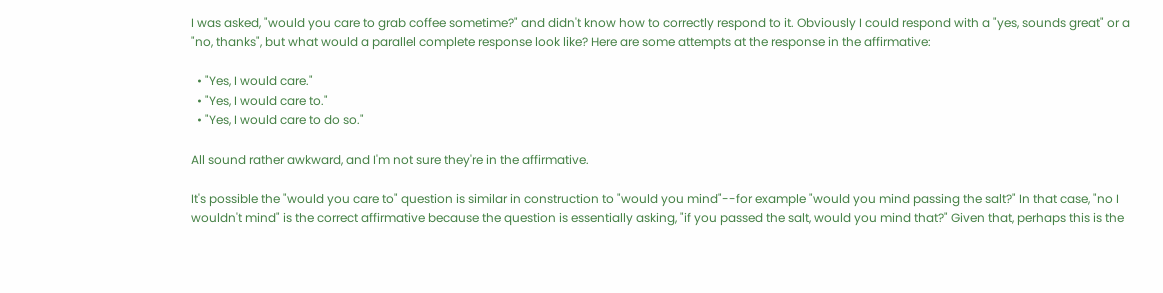I was asked, "would you care to grab coffee sometime?" and didn't know how to correctly respond to it. Obviously I could respond with a "yes, sounds great" or a "no, thanks", but what would a parallel complete response look like? Here are some attempts at the response in the affirmative:

  • "Yes, I would care."
  • "Yes, I would care to."
  • "Yes, I would care to do so."

All sound rather awkward, and I'm not sure they're in the affirmative.

It's possible the "would you care to" question is similar in construction to "would you mind"--for example "would you mind passing the salt?" In that case, "no I wouldn't mind" is the correct affirmative because the question is essentially asking, "if you passed the salt, would you mind that?" Given that, perhaps this is the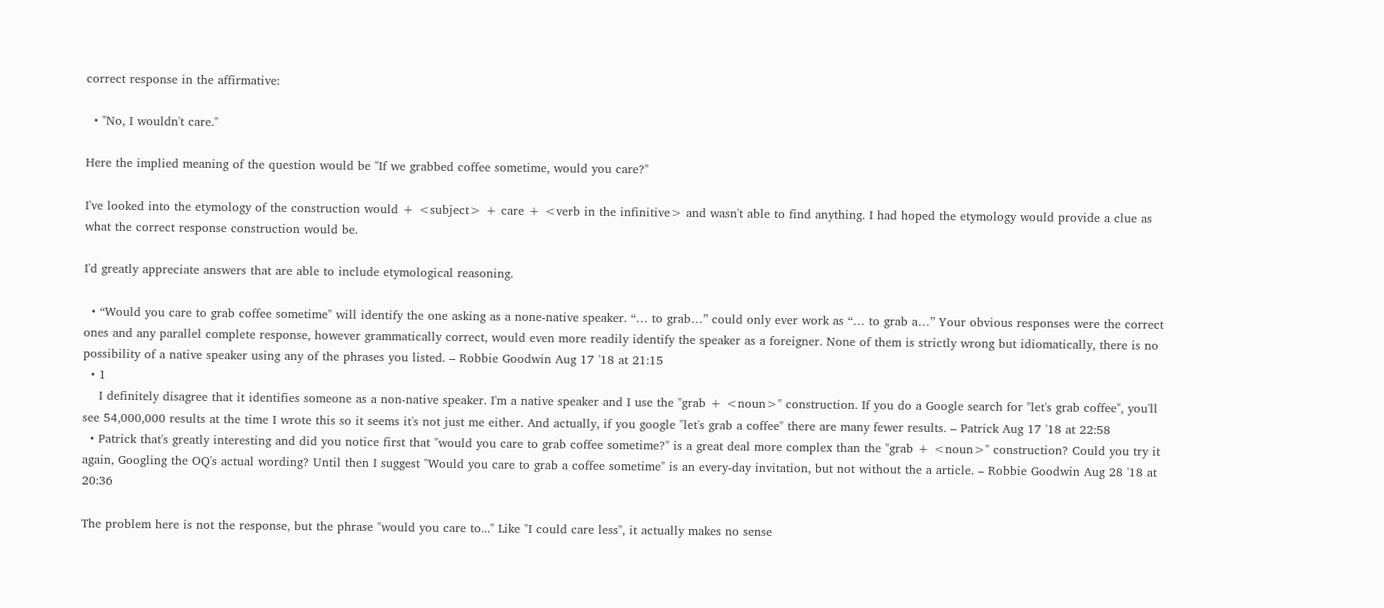correct response in the affirmative:

  • "No, I wouldn't care."

Here the implied meaning of the question would be "If we grabbed coffee sometime, would you care?"

I've looked into the etymology of the construction would + <subject> + care + <verb in the infinitive> and wasn't able to find anything. I had hoped the etymology would provide a clue as what the correct response construction would be.

I'd greatly appreciate answers that are able to include etymological reasoning.

  • “Would you care to grab coffee sometime" will identify the one asking as a none-native speaker. “… to grab…” could only ever work as “… to grab a…” Your obvious responses were the correct ones and any parallel complete response, however grammatically correct, would even more readily identify the speaker as a foreigner. None of them is strictly wrong but idiomatically, there is no possibility of a native speaker using any of the phrases you listed. – Robbie Goodwin Aug 17 '18 at 21:15
  • 1
    I definitely disagree that it identifies someone as a non-native speaker. I'm a native speaker and I use the "grab + <noun>" construction. If you do a Google search for "let's grab coffee", you'll see 54,000,000 results at the time I wrote this so it seems it's not just me either. And actually, if you google "let's grab a coffee" there are many fewer results. – Patrick Aug 17 '18 at 22:58
  • Patrick that's greatly interesting and did you notice first that "would you care to grab coffee sometime?" is a great deal more complex than the "grab + <noun>" construction? Could you try it again, Googling the OQ's actual wording? Until then I suggest "Would you care to grab a coffee sometime" is an every-day invitation, but not without the a article. – Robbie Goodwin Aug 28 '18 at 20:36

The problem here is not the response, but the phrase "would you care to..." Like "I could care less", it actually makes no sense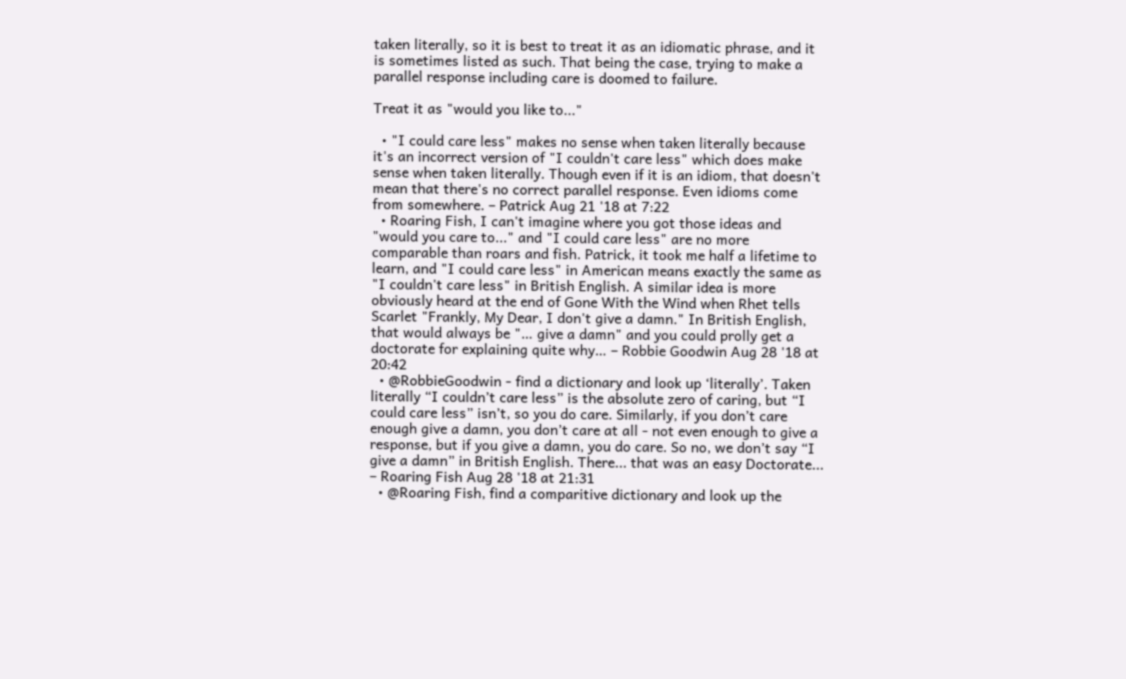taken literally, so it is best to treat it as an idiomatic phrase, and it is sometimes listed as such. That being the case, trying to make a parallel response including care is doomed to failure.

Treat it as "would you like to..."

  • "I could care less" makes no sense when taken literally because it's an incorrect version of "I couldn't care less" which does make sense when taken literally. Though even if it is an idiom, that doesn't mean that there's no correct parallel response. Even idioms come from somewhere. – Patrick Aug 21 '18 at 7:22
  • Roaring Fish, I can't imagine where you got those ideas and "would you care to..." and "I could care less" are no more comparable than roars and fish. Patrick, it took me half a lifetime to learn, and "I could care less" in American means exactly the same as "I couldn't care less" in British English. A similar idea is more obviously heard at the end of Gone With the Wind when Rhet tells Scarlet "Frankly, My Dear, I don't give a damn." In British English, that would always be "… give a damn" and you could prolly get a doctorate for explaining quite why… – Robbie Goodwin Aug 28 '18 at 20:42
  • @RobbieGoodwin - find a dictionary and look up ‘literally’. Taken literally “I couldn’t care less” is the absolute zero of caring, but “I could care less” isn’t, so you do care. Similarly, if you don’t care enough give a damn, you don’t care at all - not even enough to give a response, but if you give a damn, you do care. So no, we don’t say “I give a damn” in British English. There... that was an easy Doctorate... – Roaring Fish Aug 28 '18 at 21:31
  • @Roaring Fish, find a comparitive dictionary and look up the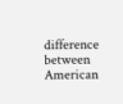difference between American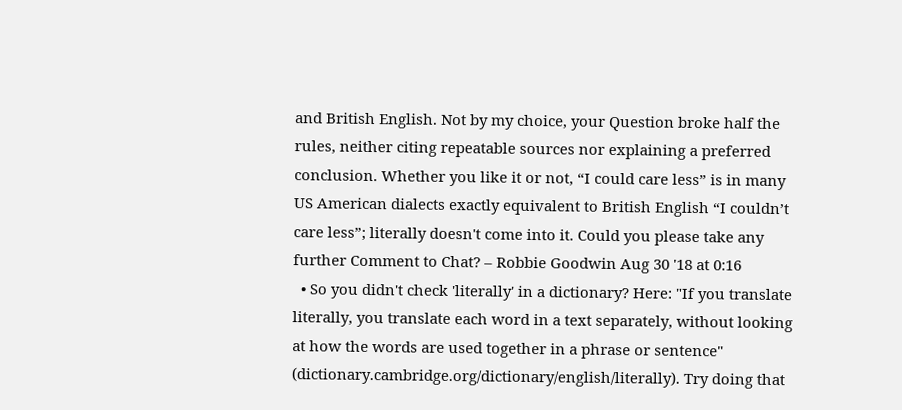and British English. Not by my choice, your Question broke half the rules, neither citing repeatable sources nor explaining a preferred conclusion. Whether you like it or not, “I could care less” is in many US American dialects exactly equivalent to British English “I couldn’t care less”; literally doesn't come into it. Could you please take any further Comment to Chat? – Robbie Goodwin Aug 30 '18 at 0:16
  • So you didn't check 'literally' in a dictionary? Here: "If you translate literally, you translate each word in a text separately, without looking at how the words are used together in a phrase or sentence" (dictionary.cambridge.org/dictionary/english/literally). Try doing that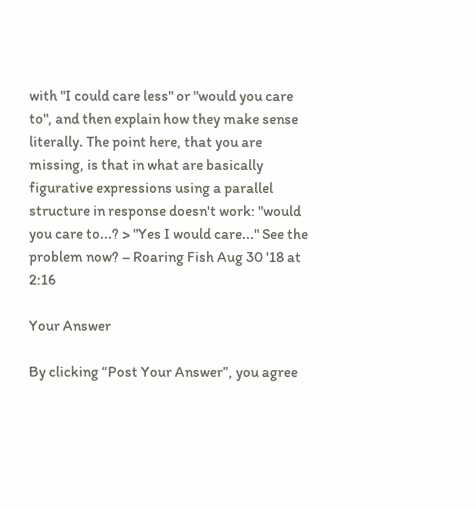with "I could care less" or "would you care to", and then explain how they make sense literally. The point here, that you are missing, is that in what are basically figurative expressions using a parallel structure in response doesn't work: "would you care to...? > "Yes I would care..." See the problem now? – Roaring Fish Aug 30 '18 at 2:16

Your Answer

By clicking “Post Your Answer”, you agree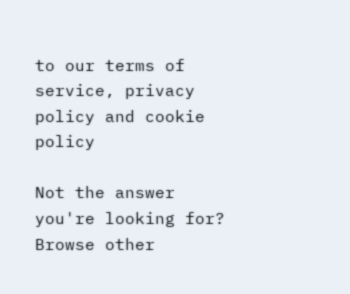to our terms of service, privacy policy and cookie policy

Not the answer you're looking for? Browse other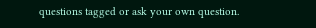questions tagged or ask your own question.